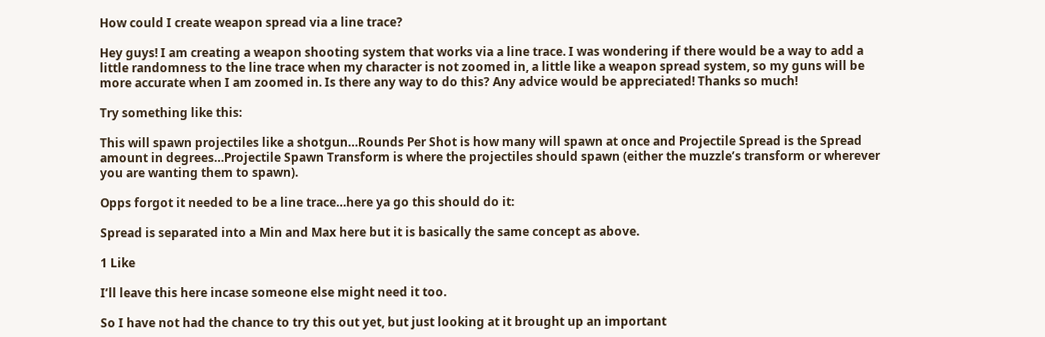How could I create weapon spread via a line trace?

Hey guys! I am creating a weapon shooting system that works via a line trace. I was wondering if there would be a way to add a little randomness to the line trace when my character is not zoomed in, a little like a weapon spread system, so my guns will be more accurate when I am zoomed in. Is there any way to do this? Any advice would be appreciated! Thanks so much!

Try something like this:

This will spawn projectiles like a shotgun…Rounds Per Shot is how many will spawn at once and Projectile Spread is the Spread amount in degrees…Projectile Spawn Transform is where the projectiles should spawn (either the muzzle’s transform or wherever you are wanting them to spawn).

Opps forgot it needed to be a line trace…here ya go this should do it:

Spread is separated into a Min and Max here but it is basically the same concept as above.

1 Like

I’ll leave this here incase someone else might need it too.

So I have not had the chance to try this out yet, but just looking at it brought up an important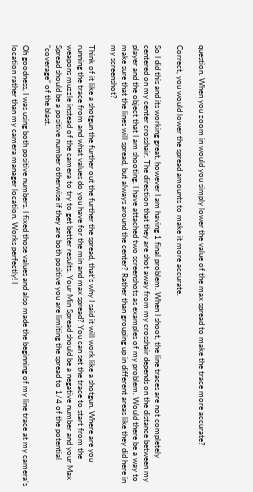question. When you zoom in would you simply lower the value of the max spread to make the trace more accurate?

Correct, you would lower the spread amounts to make it more accurate.

So I did this and its working great, however I am having 1 final problem. When I shoot, the line traces are not completely centered on my center crosshair. The direction that they are shot away from my crosshair depends on the distance between my player and the object that I am shooting. I have attached two screenshots as examples of my problem. Would there be a way to make sure that the lines will spread, but always around the center? Rather than grouping up in different areas like they did here in my screenshot?

Think of it like a shotgun the further out the further the spread, that’s why I said it will work like a shotgun. Where are you running the trace from and what values do you have for the min and max spread? You can set the trace to start from the weapons muzzle instead of the camera to try to get better results. Your Min Spread should be a negative number and your Max Spread should be a positive number otherwise if they are both positive you are limiting the spread to 1/4 of the potential “coverage” of the blast.

Oh goodness, I was using both positive numbers. I fixed those values and also made the beginning of my line trace at my camera’s location rather than my camera manager location. Works perfectly! I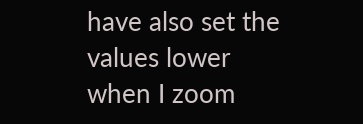have also set the values lower when I zoom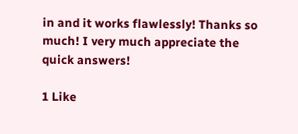in and it works flawlessly! Thanks so much! I very much appreciate the quick answers!

1 Like